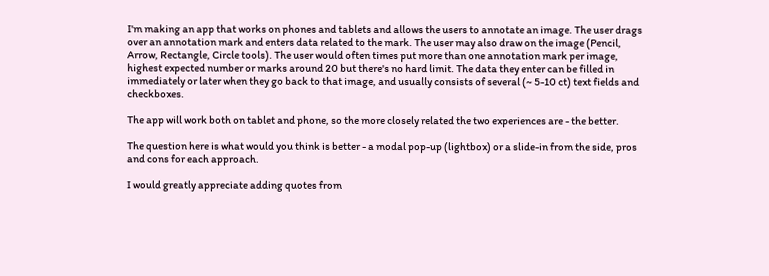I'm making an app that works on phones and tablets and allows the users to annotate an image. The user drags over an annotation mark and enters data related to the mark. The user may also draw on the image (Pencil, Arrow, Rectangle, Circle tools). The user would often times put more than one annotation mark per image, highest expected number or marks around 20 but there's no hard limit. The data they enter can be filled in immediately or later when they go back to that image, and usually consists of several (~ 5-10 ct) text fields and checkboxes.

The app will work both on tablet and phone, so the more closely related the two experiences are - the better.

The question here is what would you think is better - a modal pop-up (lightbox) or a slide-in from the side, pros and cons for each approach.

I would greatly appreciate adding quotes from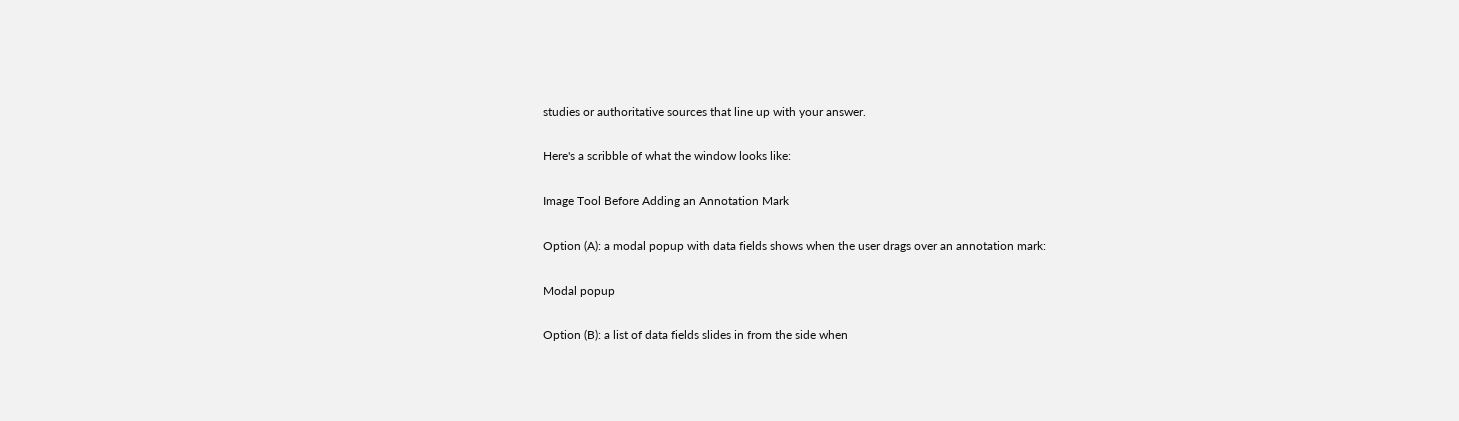studies or authoritative sources that line up with your answer.

Here's a scribble of what the window looks like:

Image Tool Before Adding an Annotation Mark

Option (A): a modal popup with data fields shows when the user drags over an annotation mark:

Modal popup

Option (B): a list of data fields slides in from the side when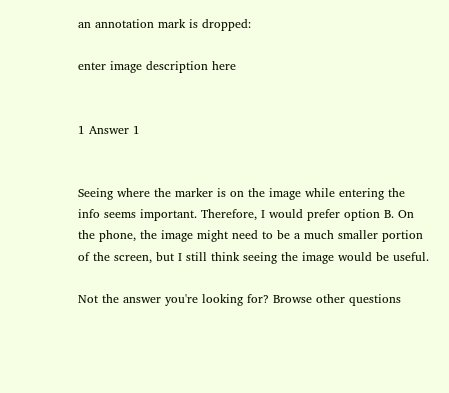an annotation mark is dropped:

enter image description here


1 Answer 1


Seeing where the marker is on the image while entering the info seems important. Therefore, I would prefer option B. On the phone, the image might need to be a much smaller portion of the screen, but I still think seeing the image would be useful.

Not the answer you're looking for? Browse other questions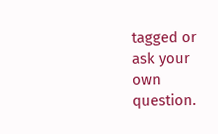tagged or ask your own question.